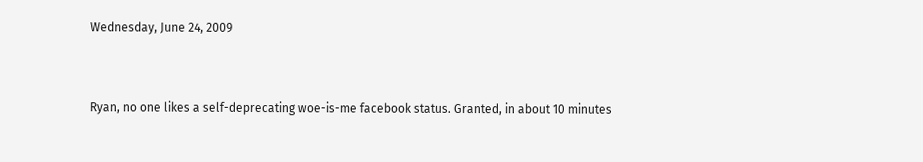Wednesday, June 24, 2009


Ryan, no one likes a self-deprecating woe-is-me facebook status. Granted, in about 10 minutes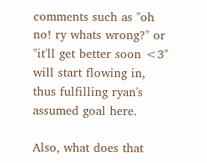comments such as "oh no! ry whats wrong?" or "it'll get better soon <3" will start flowing in, thus fulfilling ryan's assumed goal here.

Also, what does that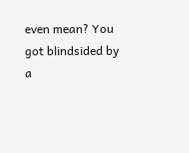even mean? You got blindsided by a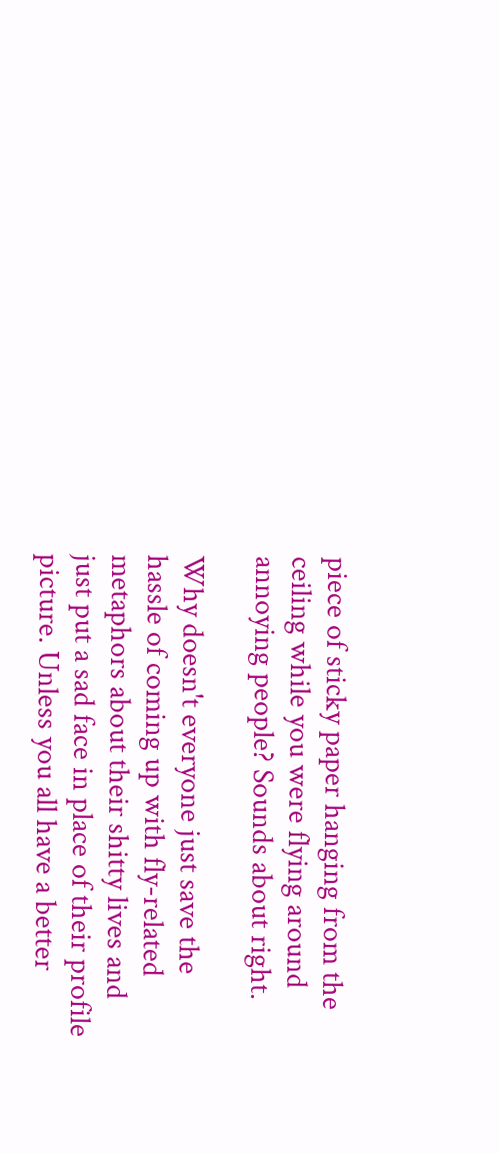piece of sticky paper hanging from the ceiling while you were flying around annoying people? Sounds about right.

Why doesn't everyone just save the hassle of coming up with fly-related metaphors about their shitty lives and just put a sad face in place of their profile picture. Unless you all have a better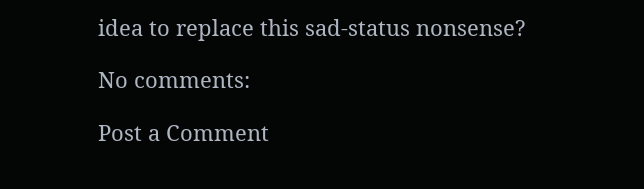idea to replace this sad-status nonsense?

No comments:

Post a Comment